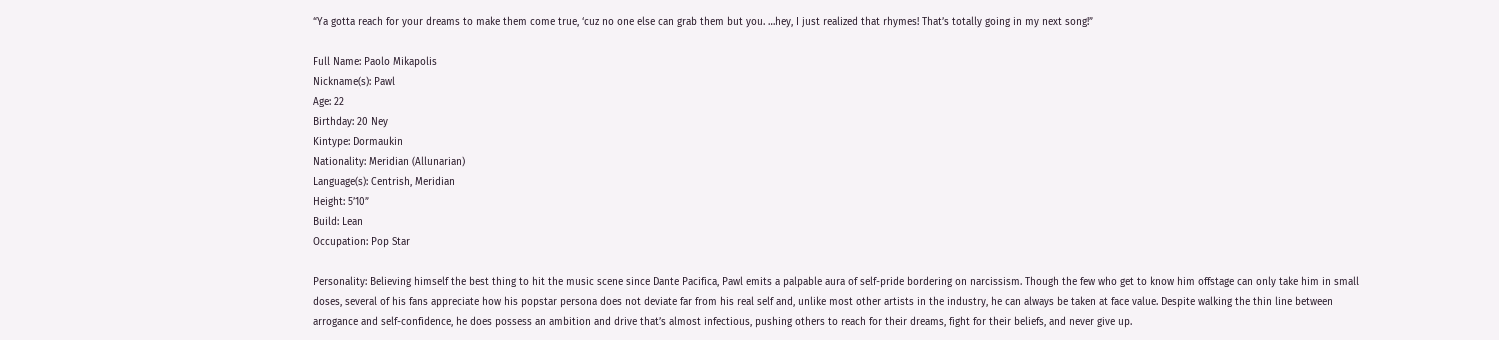“Ya gotta reach for your dreams to make them come true, ‘cuz no one else can grab them but you. …hey, I just realized that rhymes! That’s totally going in my next song!”

Full Name: Paolo Mikapolis
Nickname(s): Pawl
Age: 22
Birthday: 20 Ney
Kintype: Dormaukin
Nationality: Meridian (Allunarian)
Language(s): Centrish, Meridian
Height: 5’10”
Build: Lean
Occupation: Pop Star

Personality: Believing himself the best thing to hit the music scene since Dante Pacifica, Pawl emits a palpable aura of self-pride bordering on narcissism. Though the few who get to know him offstage can only take him in small doses, several of his fans appreciate how his popstar persona does not deviate far from his real self and, unlike most other artists in the industry, he can always be taken at face value. Despite walking the thin line between arrogance and self-confidence, he does possess an ambition and drive that’s almost infectious, pushing others to reach for their dreams, fight for their beliefs, and never give up.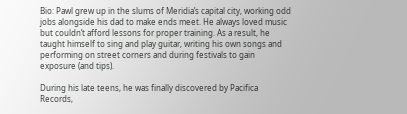Bio: Pawl grew up in the slums of Meridia’s capital city, working odd jobs alongside his dad to make ends meet. He always loved music but couldn’t afford lessons for proper training. As a result, he taught himself to sing and play guitar, writing his own songs and performing on street corners and during festivals to gain exposure (and tips).

During his late teens, he was finally discovered by Pacifica Records,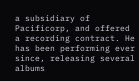a subsidiary of Pacificorp, and offered a recording contract. He has been performing ever since, releasing several albums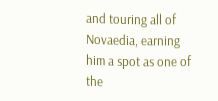and touring all of Novaedia, earning him a spot as one of the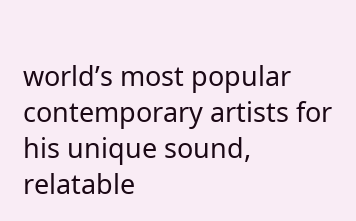world’s most popular contemporary artists for his unique sound, relatable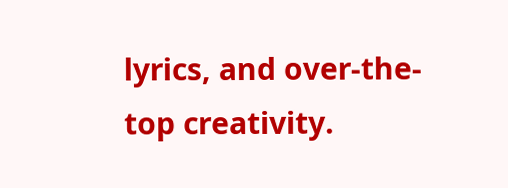lyrics, and over-the-top creativity.